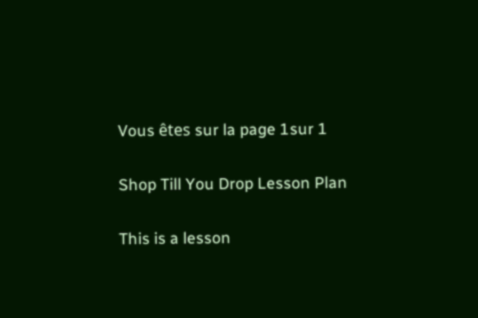Vous êtes sur la page 1sur 1

Shop Till You Drop Lesson Plan

This is a lesson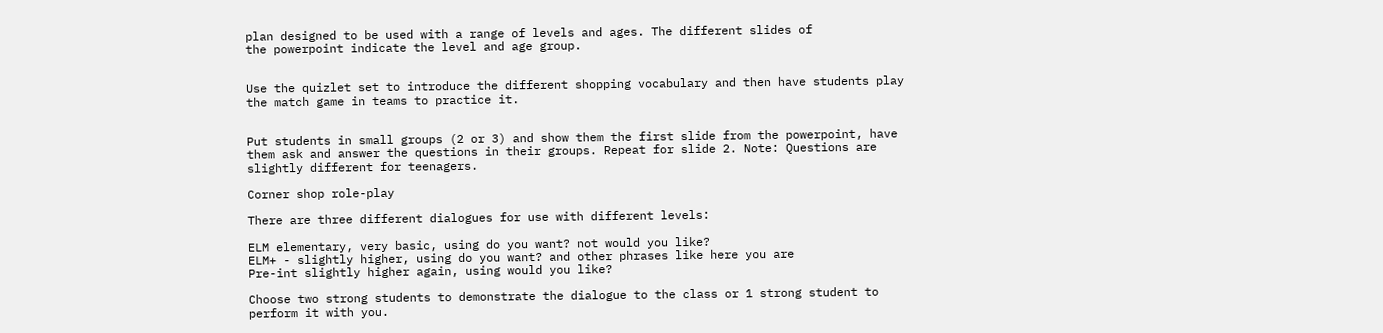plan designed to be used with a range of levels and ages. The different slides of
the powerpoint indicate the level and age group.


Use the quizlet set to introduce the different shopping vocabulary and then have students play
the match game in teams to practice it.


Put students in small groups (2 or 3) and show them the first slide from the powerpoint, have
them ask and answer the questions in their groups. Repeat for slide 2. Note: Questions are
slightly different for teenagers.

Corner shop role-play

There are three different dialogues for use with different levels:

ELM elementary, very basic, using do you want? not would you like?
ELM+ - slightly higher, using do you want? and other phrases like here you are
Pre-int slightly higher again, using would you like?

Choose two strong students to demonstrate the dialogue to the class or 1 strong student to
perform it with you.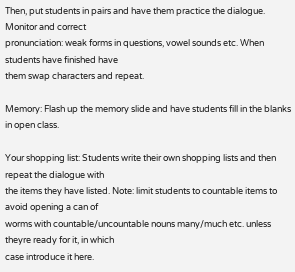Then, put students in pairs and have them practice the dialogue. Monitor and correct
pronunciation: weak forms in questions, vowel sounds etc. When students have finished have
them swap characters and repeat.

Memory: Flash up the memory slide and have students fill in the blanks in open class.

Your shopping list: Students write their own shopping lists and then repeat the dialogue with
the items they have listed. Note: limit students to countable items to avoid opening a can of
worms with countable/uncountable nouns many/much etc. unless theyre ready for it, in which
case introduce it here.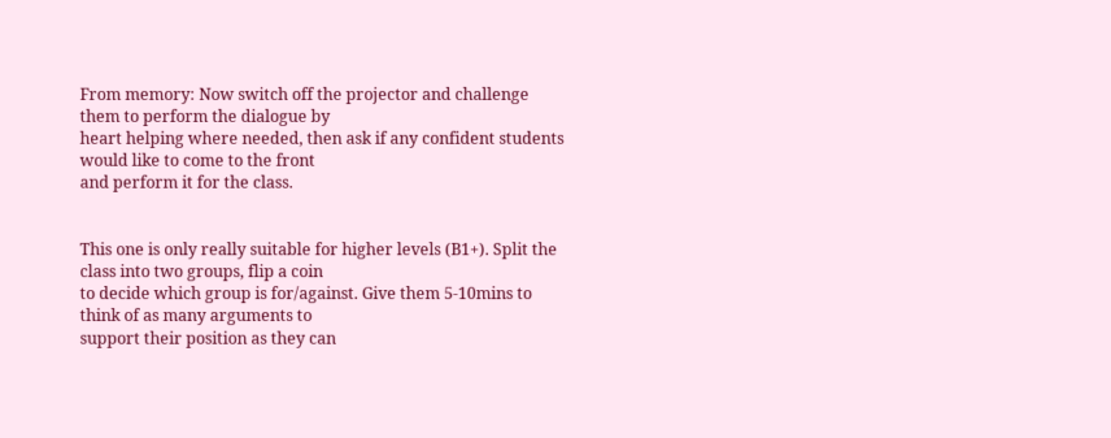From memory: Now switch off the projector and challenge them to perform the dialogue by
heart helping where needed, then ask if any confident students would like to come to the front
and perform it for the class.


This one is only really suitable for higher levels (B1+). Split the class into two groups, flip a coin
to decide which group is for/against. Give them 5-10mins to think of as many arguments to
support their position as they can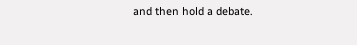and then hold a debate.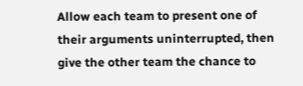Allow each team to present one of
their arguments uninterrupted, then give the other team the chance to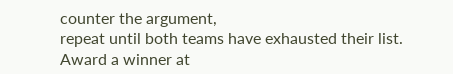counter the argument,
repeat until both teams have exhausted their list. Award a winner at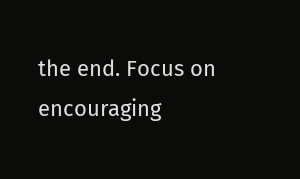the end. Focus on
encouraging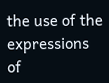the use of the expressions of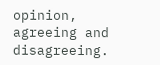opinion, agreeing and disagreeing.